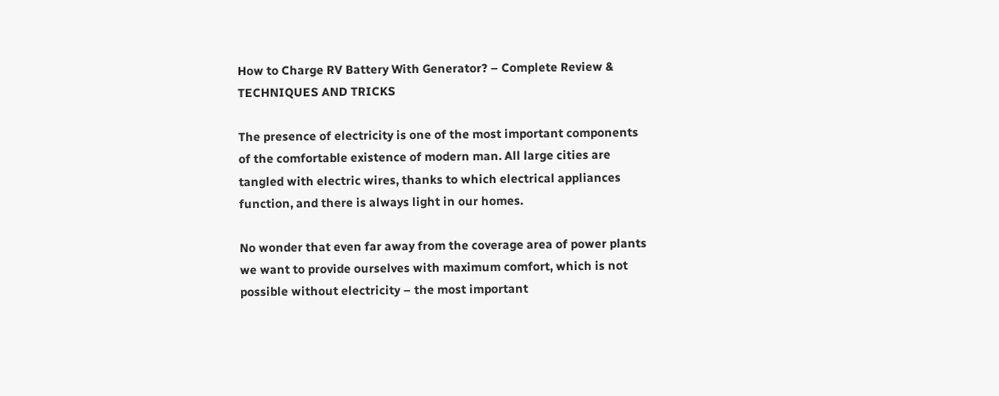How to Charge RV Battery With Generator? – Complete Review & TECHNIQUES AND TRICKS

The presence of electricity is one of the most important components of the comfortable existence of modern man. All large cities are tangled with electric wires, thanks to which electrical appliances function, and there is always light in our homes.

No wonder that even far away from the coverage area of power plants we want to provide ourselves with maximum comfort, which is not possible without electricity – the most important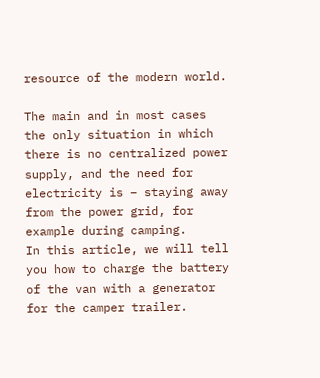resource of the modern world.

The main and in most cases the only situation in which there is no centralized power supply, and the need for electricity is – staying away from the power grid, for example during camping.
In this article, we will tell you how to charge the battery of the van with a generator for the camper trailer.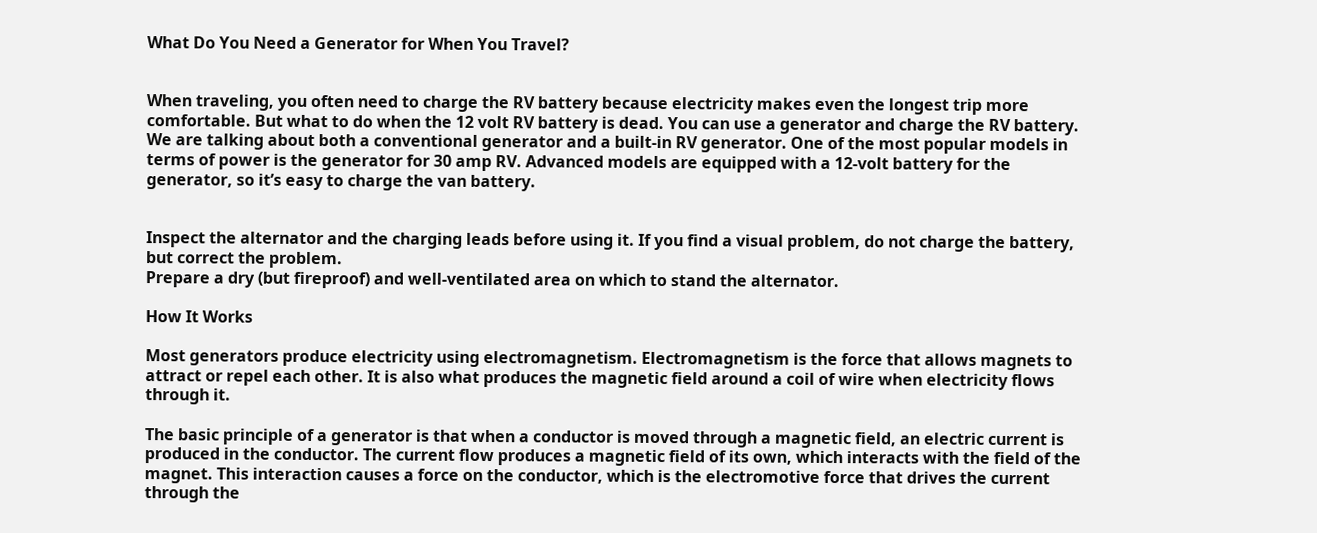What Do You Need a Generator for When You Travel?


When traveling, you often need to charge the RV battery because electricity makes even the longest trip more comfortable. But what to do when the 12 volt RV battery is dead. You can use a generator and charge the RV battery. We are talking about both a conventional generator and a built-in RV generator. One of the most popular models in terms of power is the generator for 30 amp RV. Advanced models are equipped with a 12-volt battery for the generator, so it’s easy to charge the van battery.


Inspect the alternator and the charging leads before using it. If you find a visual problem, do not charge the battery, but correct the problem.
Prepare a dry (but fireproof) and well-ventilated area on which to stand the alternator.

How It Works

Most generators produce electricity using electromagnetism. Electromagnetism is the force that allows magnets to attract or repel each other. It is also what produces the magnetic field around a coil of wire when electricity flows through it.

The basic principle of a generator is that when a conductor is moved through a magnetic field, an electric current is produced in the conductor. The current flow produces a magnetic field of its own, which interacts with the field of the magnet. This interaction causes a force on the conductor, which is the electromotive force that drives the current through the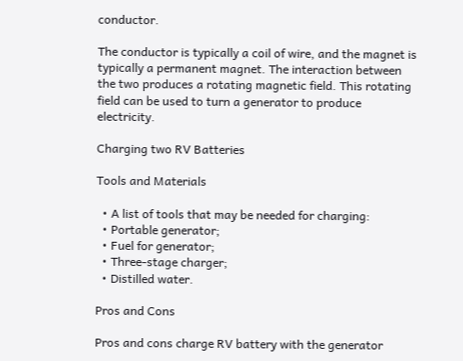conductor.

The conductor is typically a coil of wire, and the magnet is typically a permanent magnet. The interaction between the two produces a rotating magnetic field. This rotating field can be used to turn a generator to produce electricity.

Charging two RV Batteries

Tools and Materials

  • A list of tools that may be needed for charging:
  • Portable generator;
  • Fuel for generator;
  • Three-stage charger;
  • Distilled water.

Pros and Cons

Pros and cons charge RV battery with the generator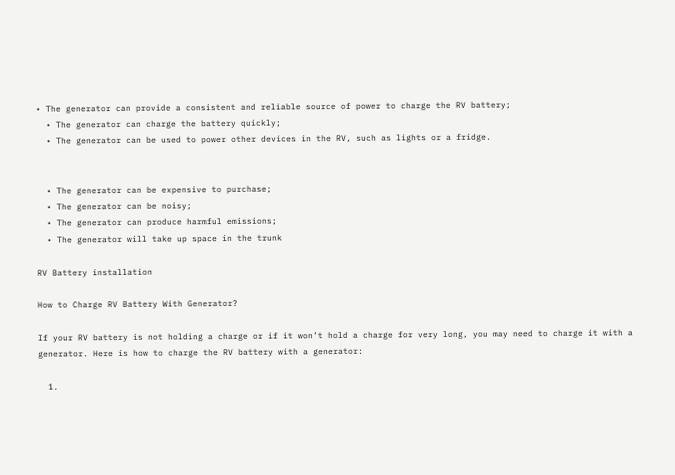• The generator can provide a consistent and reliable source of power to charge the RV battery;
  • The generator can charge the battery quickly;
  • The generator can be used to power other devices in the RV, such as lights or a fridge.


  • The generator can be expensive to purchase;
  • The generator can be noisy;
  • The generator can produce harmful emissions;
  • The generator will take up space in the trunk

RV Battery installation

How to Charge RV Battery With Generator?

If your RV battery is not holding a charge or if it won’t hold a charge for very long, you may need to charge it with a generator. Here is how to charge the RV battery with a generator:

  1.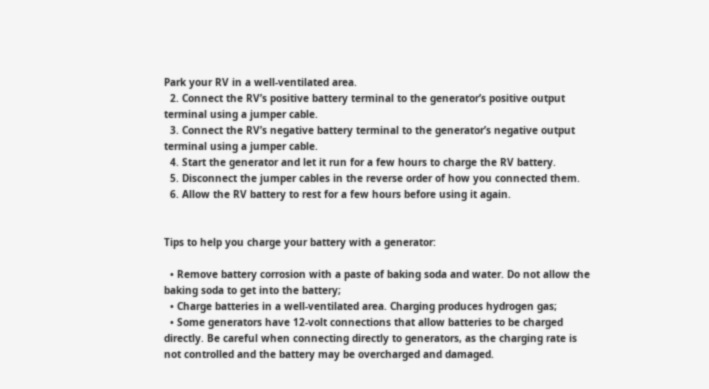Park your RV in a well-ventilated area.
  2. Connect the RV’s positive battery terminal to the generator’s positive output terminal using a jumper cable.
  3. Connect the RV’s negative battery terminal to the generator’s negative output terminal using a jumper cable.
  4. Start the generator and let it run for a few hours to charge the RV battery.
  5. Disconnect the jumper cables in the reverse order of how you connected them.
  6. Allow the RV battery to rest for a few hours before using it again.


Tips to help you charge your battery with a generator:

  • Remove battery corrosion with a paste of baking soda and water. Do not allow the baking soda to get into the battery;
  • Charge batteries in a well-ventilated area. Charging produces hydrogen gas;
  • Some generators have 12-volt connections that allow batteries to be charged directly. Be careful when connecting directly to generators, as the charging rate is not controlled and the battery may be overcharged and damaged.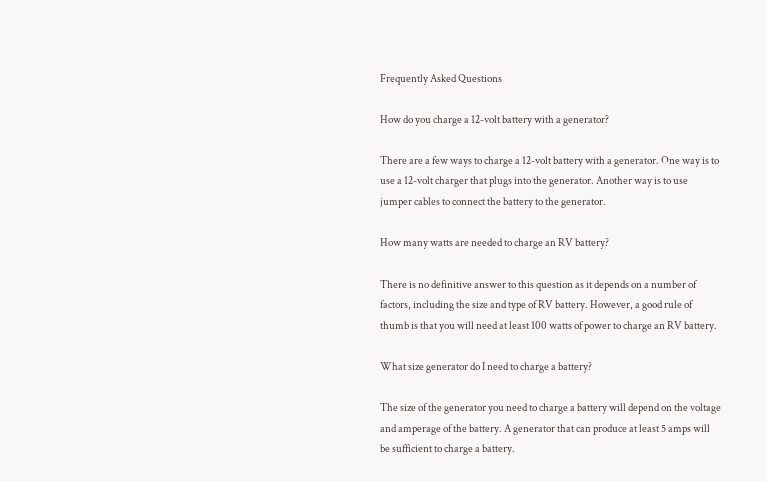Frequently Asked Questions

How do you charge a 12-volt battery with a generator?

There are a few ways to charge a 12-volt battery with a generator. One way is to use a 12-volt charger that plugs into the generator. Another way is to use jumper cables to connect the battery to the generator.

How many watts are needed to charge an RV battery?

There is no definitive answer to this question as it depends on a number of factors, including the size and type of RV battery. However, a good rule of thumb is that you will need at least 100 watts of power to charge an RV battery.

What size generator do I need to charge a battery?

The size of the generator you need to charge a battery will depend on the voltage and amperage of the battery. A generator that can produce at least 5 amps will be sufficient to charge a battery.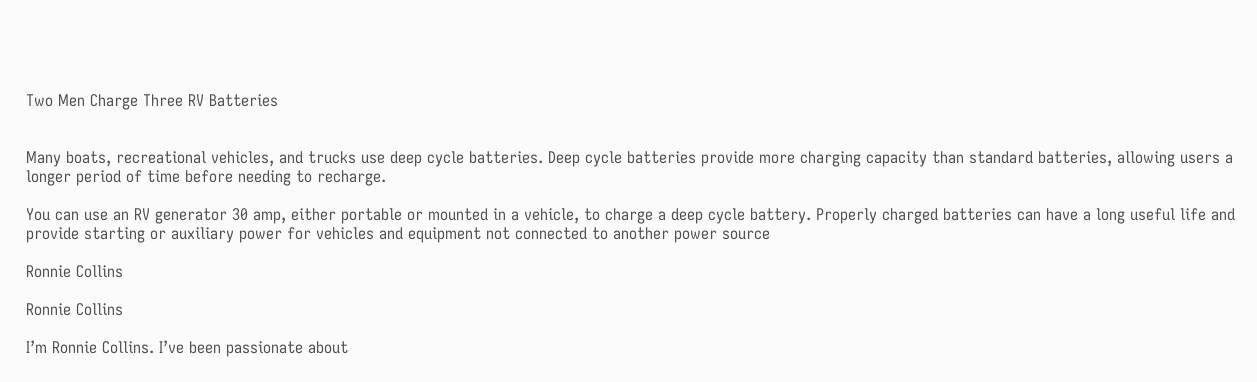Two Men Charge Three RV Batteries


Many boats, recreational vehicles, and trucks use deep cycle batteries. Deep cycle batteries provide more charging capacity than standard batteries, allowing users a longer period of time before needing to recharge.

You can use an RV generator 30 amp, either portable or mounted in a vehicle, to charge a deep cycle battery. Properly charged batteries can have a long useful life and provide starting or auxiliary power for vehicles and equipment not connected to another power source

Ronnie Collins

Ronnie Collins

I’m Ronnie Collins. I’ve been passionate about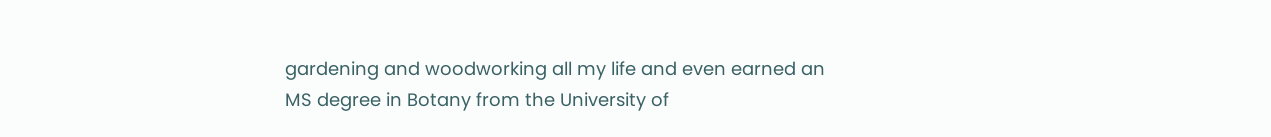gardening and woodworking all my life and even earned an MS degree in Botany from the University of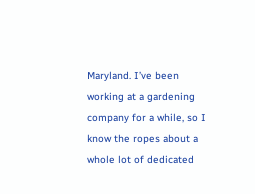Maryland. I’ve been working at a gardening company for a while, so I know the ropes about a whole lot of dedicated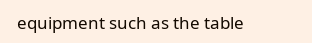equipment such as the table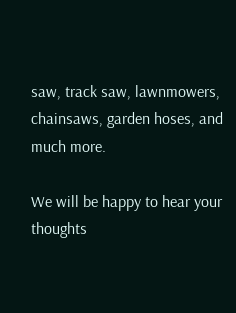saw, track saw, lawnmowers, chainsaws, garden hoses, and much more.

We will be happy to hear your thoughts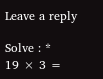Leave a reply

Solve : *
19 × 3 =